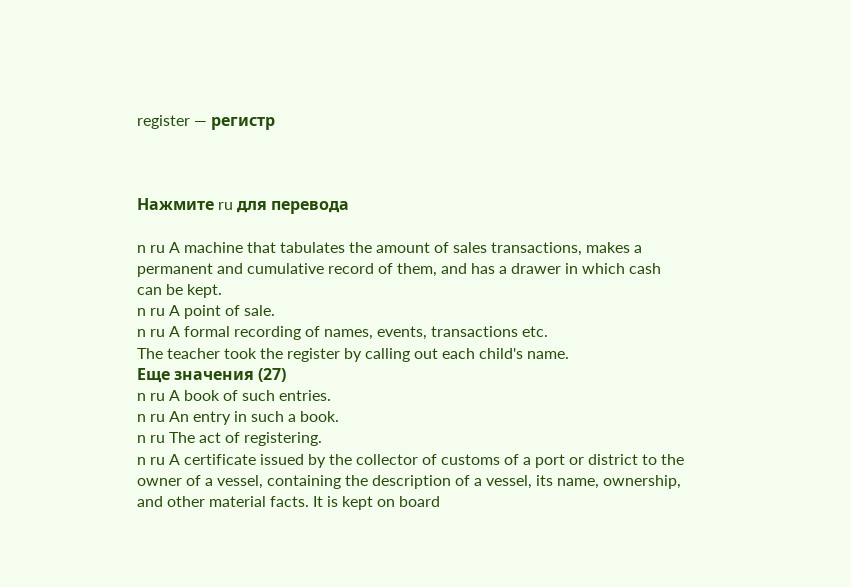register — регистр



Нажмите ru для перевода

n ru A machine that tabulates the amount of sales transactions, makes a permanent and cumulative record of them, and has a drawer in which cash can be kept.
n ru A point of sale.
n ru A formal recording of names, events, transactions etc.
The teacher took the register by calling out each child's name.
Еще значения (27)
n ru A book of such entries.
n ru An entry in such a book.
n ru The act of registering.
n ru A certificate issued by the collector of customs of a port or district to the owner of a vessel, containing the description of a vessel, its name, ownership, and other material facts. It is kept on board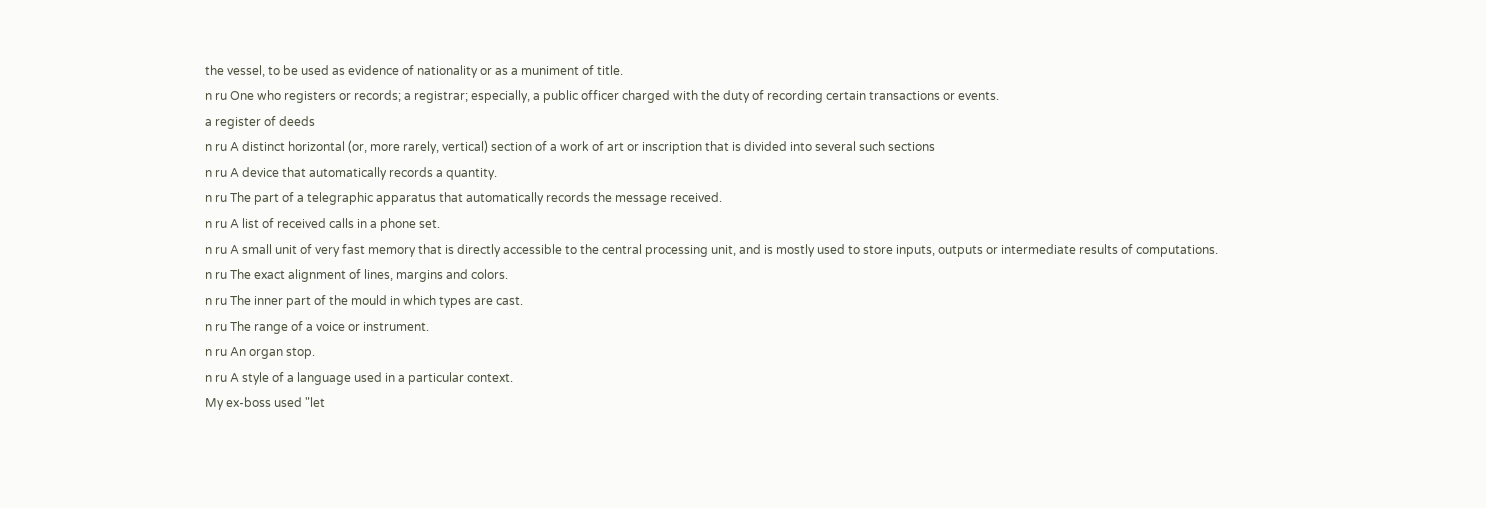the vessel, to be used as evidence of nationality or as a muniment of title.
n ru One who registers or records; a registrar; especially, a public officer charged with the duty of recording certain transactions or events.
a register of deeds
n ru A distinct horizontal (or, more rarely, vertical) section of a work of art or inscription that is divided into several such sections
n ru A device that automatically records a quantity.
n ru The part of a telegraphic apparatus that automatically records the message received.
n ru A list of received calls in a phone set.
n ru A small unit of very fast memory that is directly accessible to the central processing unit, and is mostly used to store inputs, outputs or intermediate results of computations.
n ru The exact alignment of lines, margins and colors.
n ru The inner part of the mould in which types are cast.
n ru The range of a voice or instrument.
n ru An organ stop.
n ru A style of a language used in a particular context.
My ex-boss used "let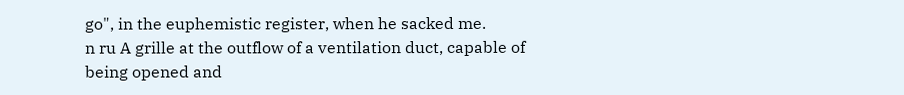go", in the euphemistic register, when he sacked me.
n ru A grille at the outflow of a ventilation duct, capable of being opened and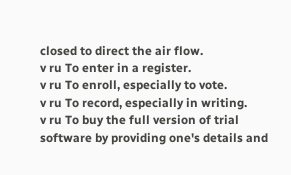closed to direct the air flow.
v ru To enter in a register.
v ru To enroll, especially to vote.
v ru To record, especially in writing.
v ru To buy the full version of trial software by providing one's details and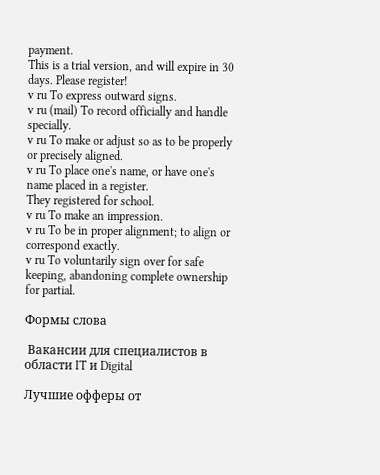payment.
This is a trial version, and will expire in 30 days. Please register!
v ru To express outward signs.
v ru (mail) To record officially and handle specially.
v ru To make or adjust so as to be properly or precisely aligned.
v ru To place one's name, or have one's name placed in a register.
They registered for school.
v ru To make an impression.
v ru To be in proper alignment; to align or correspond exactly.
v ru To voluntarily sign over for safe keeping, abandoning complete ownership for partial.

Формы слова

 Вакансии для специалистов в области IT и Digital

Лучшие офферы от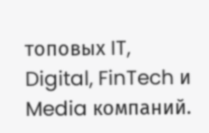топовых IT, Digital, FinTech и Media компаний.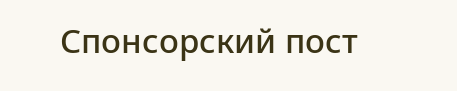Спонсорский пост